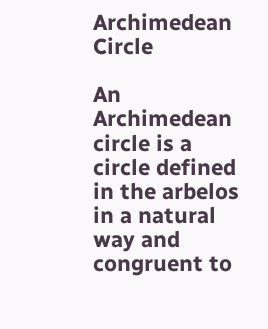Archimedean Circle

An Archimedean circle is a circle defined in the arbelos in a natural way and congruent to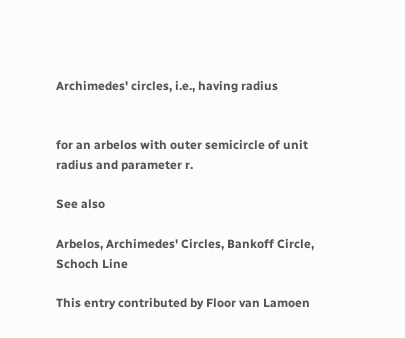Archimedes' circles, i.e., having radius


for an arbelos with outer semicircle of unit radius and parameter r.

See also

Arbelos, Archimedes' Circles, Bankoff Circle, Schoch Line

This entry contributed by Floor van Lamoen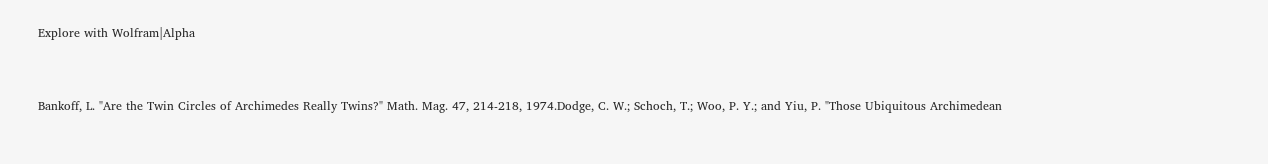Explore with Wolfram|Alpha


Bankoff, L. "Are the Twin Circles of Archimedes Really Twins?" Math. Mag. 47, 214-218, 1974.Dodge, C. W.; Schoch, T.; Woo, P. Y.; and Yiu, P. "Those Ubiquitous Archimedean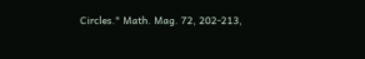Circles." Math. Mag. 72, 202-213,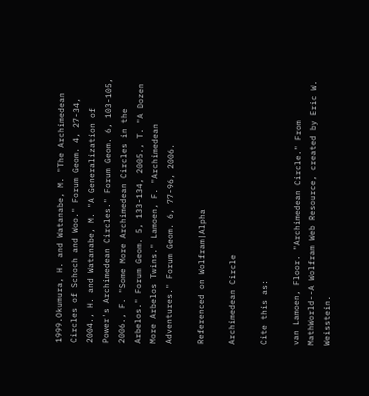1999.Okumura, H. and Watanabe, M. "The Archimedean Circles of Schoch and Woo." Forum Geom. 4, 27-34, 2004., H. and Watanabe, M. "A Generalization of Power's Archimedean Circles." Forum Geom. 6, 103-105, 2006., F. "Some More Archimedean Circles in the Arbelos." Forum Geom. 5, 133-134, 2005., T. "A Dozen More Arbelos Twins." Lamoen, F. "Archimedean Adventures." Forum Geom. 6, 77-96, 2006.

Referenced on Wolfram|Alpha

Archimedean Circle

Cite this as:

van Lamoen, Floor. "Archimedean Circle." From MathWorld--A Wolfram Web Resource, created by Eric W. Weisstein.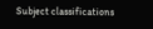Subject classifications